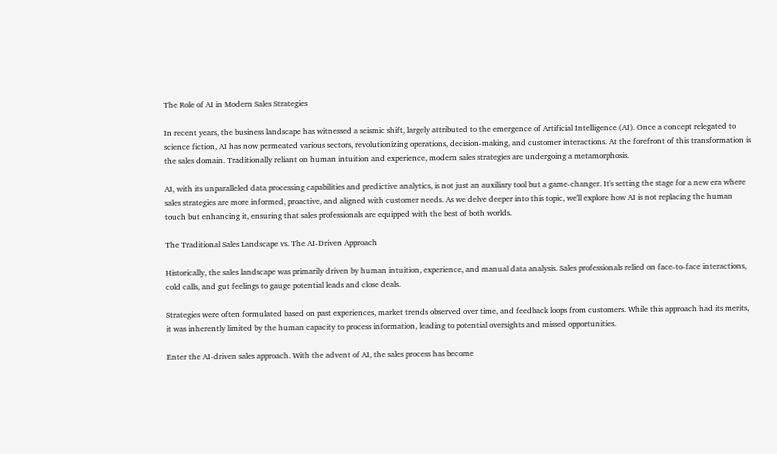The Role of AI in Modern Sales Strategies

In recent years, the business landscape has witnessed a seismic shift, largely attributed to the emergence of Artificial Intelligence (AI). Once a concept relegated to science fiction, AI has now permeated various sectors, revolutionizing operations, decision-making, and customer interactions. At the forefront of this transformation is the sales domain. Traditionally reliant on human intuition and experience, modern sales strategies are undergoing a metamorphosis.

AI, with its unparalleled data processing capabilities and predictive analytics, is not just an auxiliary tool but a game-changer. It's setting the stage for a new era where sales strategies are more informed, proactive, and aligned with customer needs. As we delve deeper into this topic, we'll explore how AI is not replacing the human touch but enhancing it, ensuring that sales professionals are equipped with the best of both worlds.

The Traditional Sales Landscape vs. The AI-Driven Approach

Historically, the sales landscape was primarily driven by human intuition, experience, and manual data analysis. Sales professionals relied on face-to-face interactions, cold calls, and gut feelings to gauge potential leads and close deals.

Strategies were often formulated based on past experiences, market trends observed over time, and feedback loops from customers. While this approach had its merits, it was inherently limited by the human capacity to process information, leading to potential oversights and missed opportunities.

Enter the AI-driven sales approach. With the advent of AI, the sales process has become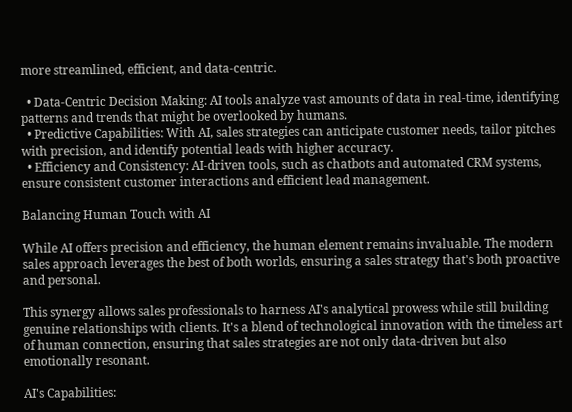more streamlined, efficient, and data-centric.

  • Data-Centric Decision Making: AI tools analyze vast amounts of data in real-time, identifying patterns and trends that might be overlooked by humans.
  • Predictive Capabilities: With AI, sales strategies can anticipate customer needs, tailor pitches with precision, and identify potential leads with higher accuracy.
  • Efficiency and Consistency: AI-driven tools, such as chatbots and automated CRM systems, ensure consistent customer interactions and efficient lead management.

Balancing Human Touch with AI

While AI offers precision and efficiency, the human element remains invaluable. The modern sales approach leverages the best of both worlds, ensuring a sales strategy that's both proactive and personal.

This synergy allows sales professionals to harness AI's analytical prowess while still building genuine relationships with clients. It's a blend of technological innovation with the timeless art of human connection, ensuring that sales strategies are not only data-driven but also emotionally resonant.

AI's Capabilities: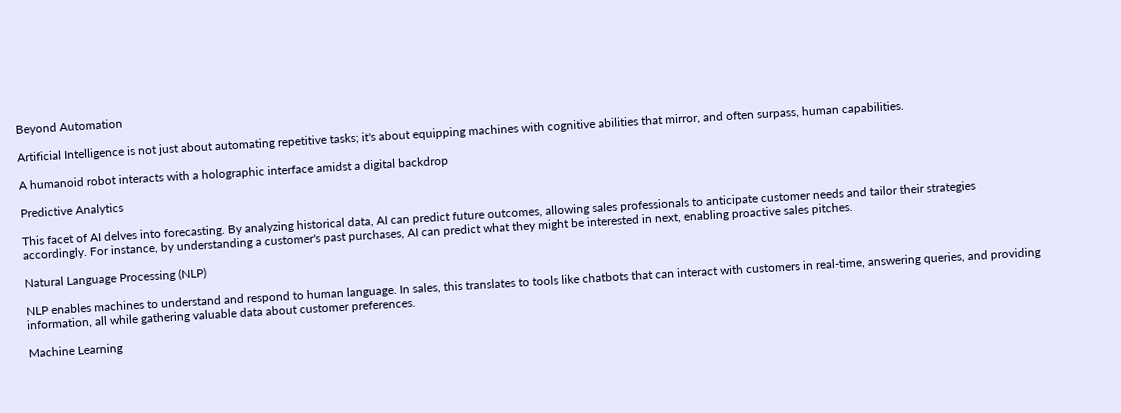Beyond Automation

Artificial Intelligence is not just about automating repetitive tasks; it's about equipping machines with cognitive abilities that mirror, and often surpass, human capabilities.

A humanoid robot interacts with a holographic interface amidst a digital backdrop

Predictive Analytics

This facet of AI delves into forecasting. By analyzing historical data, AI can predict future outcomes, allowing sales professionals to anticipate customer needs and tailor their strategies accordingly. For instance, by understanding a customer's past purchases, AI can predict what they might be interested in next, enabling proactive sales pitches.

Natural Language Processing (NLP)

NLP enables machines to understand and respond to human language. In sales, this translates to tools like chatbots that can interact with customers in real-time, answering queries, and providing information, all while gathering valuable data about customer preferences.

Machine Learning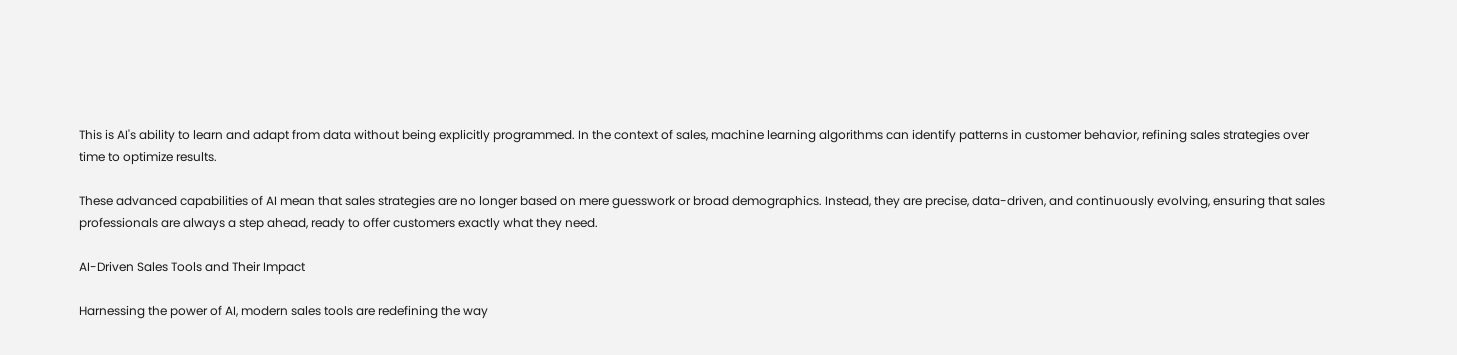This is AI's ability to learn and adapt from data without being explicitly programmed. In the context of sales, machine learning algorithms can identify patterns in customer behavior, refining sales strategies over time to optimize results.

These advanced capabilities of AI mean that sales strategies are no longer based on mere guesswork or broad demographics. Instead, they are precise, data-driven, and continuously evolving, ensuring that sales professionals are always a step ahead, ready to offer customers exactly what they need.

AI-Driven Sales Tools and Their Impact

Harnessing the power of AI, modern sales tools are redefining the way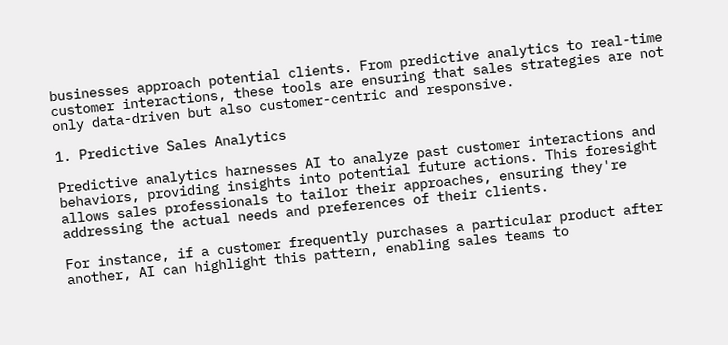businesses approach potential clients. From predictive analytics to real-time customer interactions, these tools are ensuring that sales strategies are not only data-driven but also customer-centric and responsive.

1. Predictive Sales Analytics

Predictive analytics harnesses AI to analyze past customer interactions and behaviors, providing insights into potential future actions. This foresight allows sales professionals to tailor their approaches, ensuring they're addressing the actual needs and preferences of their clients.

For instance, if a customer frequently purchases a particular product after another, AI can highlight this pattern, enabling sales teams to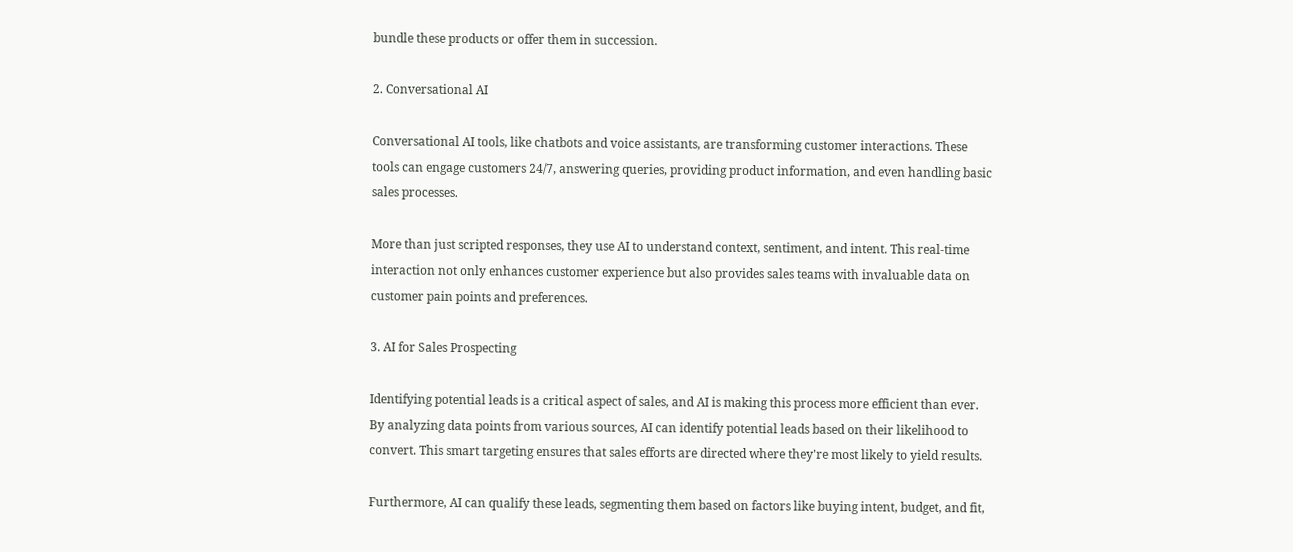bundle these products or offer them in succession.

2. Conversational AI

Conversational AI tools, like chatbots and voice assistants, are transforming customer interactions. These tools can engage customers 24/7, answering queries, providing product information, and even handling basic sales processes.

More than just scripted responses, they use AI to understand context, sentiment, and intent. This real-time interaction not only enhances customer experience but also provides sales teams with invaluable data on customer pain points and preferences.

3. AI for Sales Prospecting

Identifying potential leads is a critical aspect of sales, and AI is making this process more efficient than ever. By analyzing data points from various sources, AI can identify potential leads based on their likelihood to convert. This smart targeting ensures that sales efforts are directed where they're most likely to yield results.

Furthermore, AI can qualify these leads, segmenting them based on factors like buying intent, budget, and fit,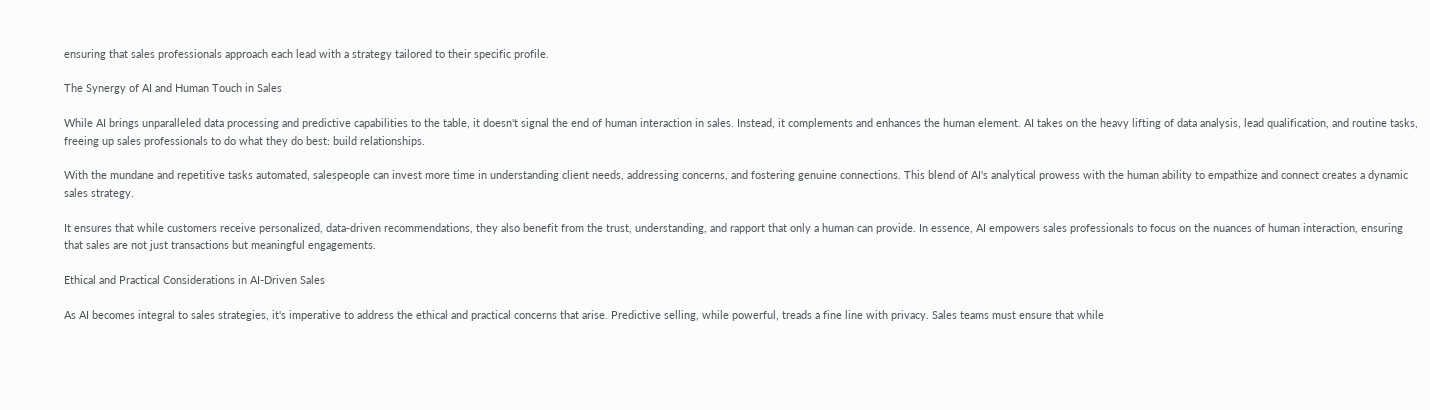ensuring that sales professionals approach each lead with a strategy tailored to their specific profile.

The Synergy of AI and Human Touch in Sales

While AI brings unparalleled data processing and predictive capabilities to the table, it doesn't signal the end of human interaction in sales. Instead, it complements and enhances the human element. AI takes on the heavy lifting of data analysis, lead qualification, and routine tasks, freeing up sales professionals to do what they do best: build relationships.

With the mundane and repetitive tasks automated, salespeople can invest more time in understanding client needs, addressing concerns, and fostering genuine connections. This blend of AI's analytical prowess with the human ability to empathize and connect creates a dynamic sales strategy.

It ensures that while customers receive personalized, data-driven recommendations, they also benefit from the trust, understanding, and rapport that only a human can provide. In essence, AI empowers sales professionals to focus on the nuances of human interaction, ensuring that sales are not just transactions but meaningful engagements.

Ethical and Practical Considerations in AI-Driven Sales

As AI becomes integral to sales strategies, it's imperative to address the ethical and practical concerns that arise. Predictive selling, while powerful, treads a fine line with privacy. Sales teams must ensure that while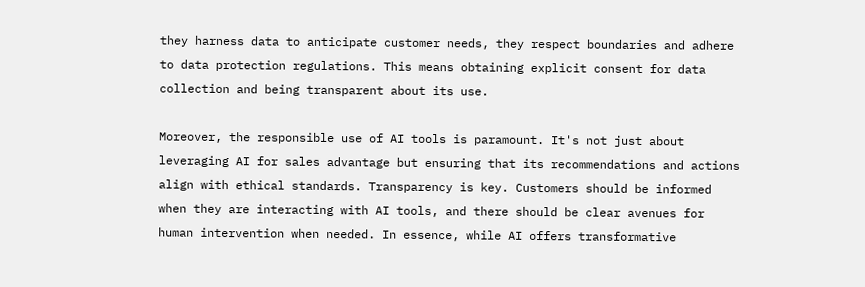they harness data to anticipate customer needs, they respect boundaries and adhere to data protection regulations. This means obtaining explicit consent for data collection and being transparent about its use.

Moreover, the responsible use of AI tools is paramount. It's not just about leveraging AI for sales advantage but ensuring that its recommendations and actions align with ethical standards. Transparency is key. Customers should be informed when they are interacting with AI tools, and there should be clear avenues for human intervention when needed. In essence, while AI offers transformative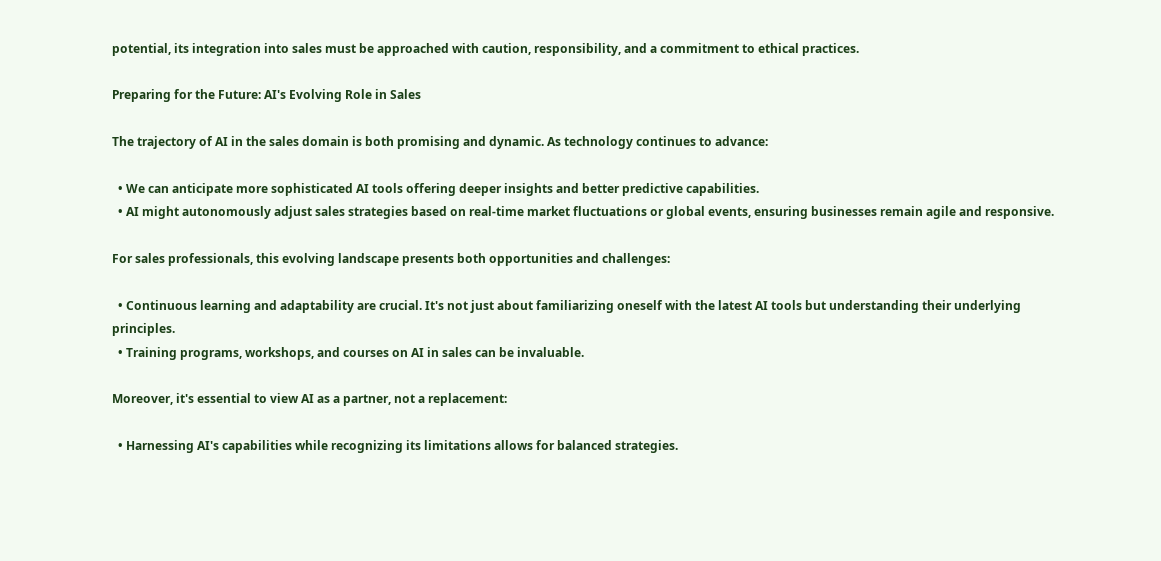potential, its integration into sales must be approached with caution, responsibility, and a commitment to ethical practices.

Preparing for the Future: AI's Evolving Role in Sales

The trajectory of AI in the sales domain is both promising and dynamic. As technology continues to advance:

  • We can anticipate more sophisticated AI tools offering deeper insights and better predictive capabilities.
  • AI might autonomously adjust sales strategies based on real-time market fluctuations or global events, ensuring businesses remain agile and responsive.

For sales professionals, this evolving landscape presents both opportunities and challenges:

  • Continuous learning and adaptability are crucial. It's not just about familiarizing oneself with the latest AI tools but understanding their underlying principles.
  • Training programs, workshops, and courses on AI in sales can be invaluable.

Moreover, it's essential to view AI as a partner, not a replacement:

  • Harnessing AI's capabilities while recognizing its limitations allows for balanced strategies.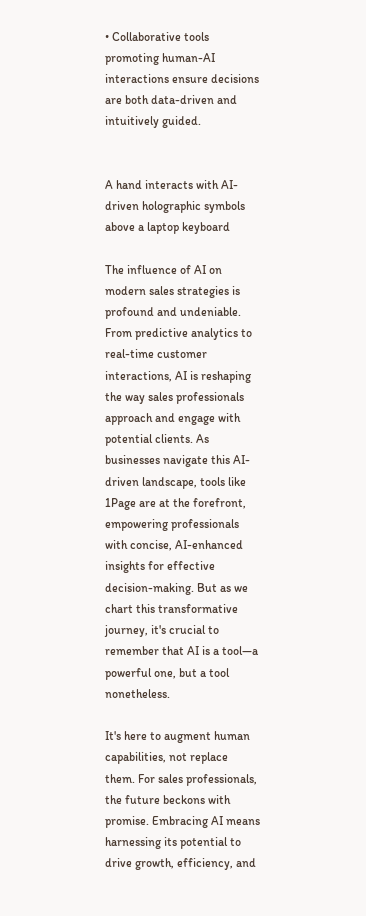• Collaborative tools promoting human-AI interactions ensure decisions are both data-driven and intuitively guided.


A hand interacts with AI-driven holographic symbols above a laptop keyboard

The influence of AI on modern sales strategies is profound and undeniable. From predictive analytics to real-time customer interactions, AI is reshaping the way sales professionals approach and engage with potential clients. As businesses navigate this AI-driven landscape, tools like 1Page are at the forefront, empowering professionals with concise, AI-enhanced insights for effective decision-making. But as we chart this transformative journey, it's crucial to remember that AI is a tool—a powerful one, but a tool nonetheless.

It's here to augment human capabilities, not replace them. For sales professionals, the future beckons with promise. Embracing AI means harnessing its potential to drive growth, efficiency, and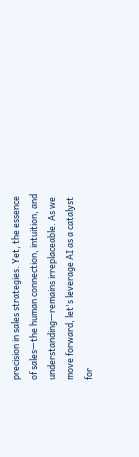precision in sales strategies. Yet, the essence of sales—the human connection, intuition, and understanding—remains irreplaceable. As we move forward, let's leverage AI as a catalyst for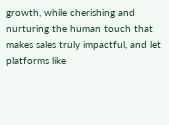growth, while cherishing and nurturing the human touch that makes sales truly impactful, and let platforms like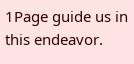1Page guide us in this endeavor.